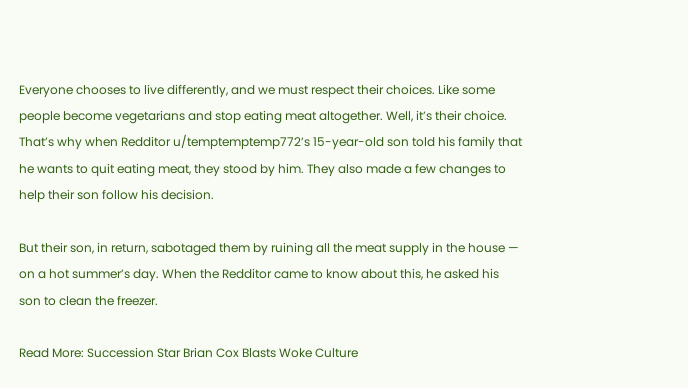Everyone chooses to live differently, and we must respect their choices. Like some people become vegetarians and stop eating meat altogether. Well, it’s their choice. That’s why when Redditor u/temptemptemp772’s 15-year-old son told his family that he wants to quit eating meat, they stood by him. They also made a few changes to help their son follow his decision.

But their son, in return, sabotaged them by ruining all the meat supply in the house — on a hot summer’s day. When the Redditor came to know about this, he asked his son to clean the freezer.

Read More: Succession Star Brian Cox Blasts Woke Culture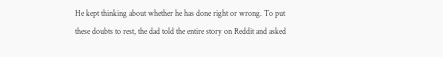He kept thinking about whether he has done right or wrong. To put these doubts to rest, the dad told the entire story on Reddit and asked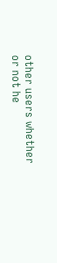other users whether or not he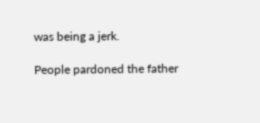was being a jerk.

People pardoned the father